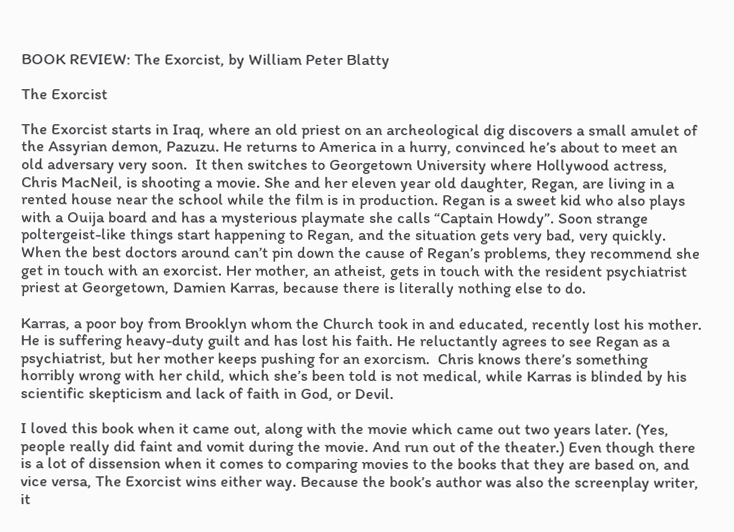BOOK REVIEW: The Exorcist, by William Peter Blatty

The Exorcist

The Exorcist starts in Iraq, where an old priest on an archeological dig discovers a small amulet of the Assyrian demon, Pazuzu. He returns to America in a hurry, convinced he’s about to meet an old adversary very soon.  It then switches to Georgetown University where Hollywood actress, Chris MacNeil, is shooting a movie. She and her eleven year old daughter, Regan, are living in a rented house near the school while the film is in production. Regan is a sweet kid who also plays with a Ouija board and has a mysterious playmate she calls “Captain Howdy”. Soon strange poltergeist-like things start happening to Regan, and the situation gets very bad, very quickly. When the best doctors around can’t pin down the cause of Regan’s problems, they recommend she get in touch with an exorcist. Her mother, an atheist, gets in touch with the resident psychiatrist priest at Georgetown, Damien Karras, because there is literally nothing else to do.

Karras, a poor boy from Brooklyn whom the Church took in and educated, recently lost his mother. He is suffering heavy-duty guilt and has lost his faith. He reluctantly agrees to see Regan as a psychiatrist, but her mother keeps pushing for an exorcism.  Chris knows there’s something horribly wrong with her child, which she’s been told is not medical, while Karras is blinded by his scientific skepticism and lack of faith in God, or Devil.

I loved this book when it came out, along with the movie which came out two years later. (Yes, people really did faint and vomit during the movie. And run out of the theater.) Even though there is a lot of dissension when it comes to comparing movies to the books that they are based on, and vice versa, The Exorcist wins either way. Because the book’s author was also the screenplay writer, it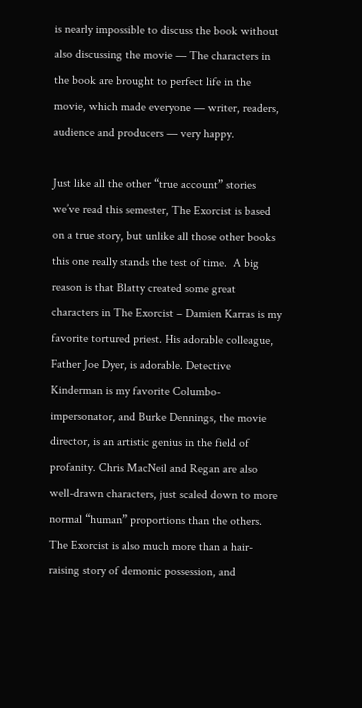is nearly impossible to discuss the book without also discussing the movie — The characters in the book are brought to perfect life in the movie, which made everyone — writer, readers, audience and producers — very happy.

Just like all the other “true account” stories we’ve read this semester, The Exorcist is based on a true story, but unlike all those other books this one really stands the test of time.  A big reason is that Blatty created some great characters in The Exorcist – Damien Karras is my favorite tortured priest. His adorable colleague, Father Joe Dyer, is adorable. Detective Kinderman is my favorite Columbo-impersonator, and Burke Dennings, the movie director, is an artistic genius in the field of profanity. Chris MacNeil and Regan are also well-drawn characters, just scaled down to more normal “human” proportions than the others. The Exorcist is also much more than a hair-raising story of demonic possession, and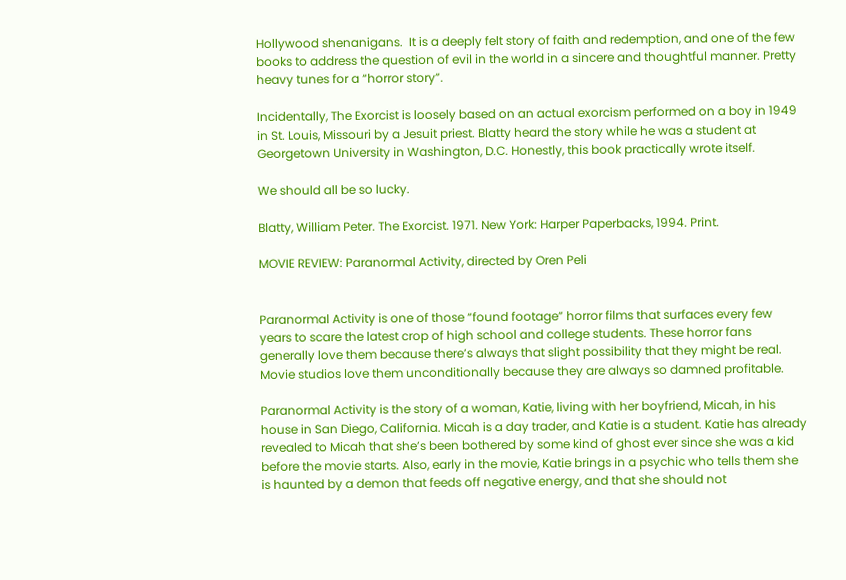Hollywood shenanigans.  It is a deeply felt story of faith and redemption, and one of the few books to address the question of evil in the world in a sincere and thoughtful manner. Pretty heavy tunes for a “horror story”.

Incidentally, The Exorcist is loosely based on an actual exorcism performed on a boy in 1949 in St. Louis, Missouri by a Jesuit priest. Blatty heard the story while he was a student at Georgetown University in Washington, D.C. Honestly, this book practically wrote itself.

We should all be so lucky.

Blatty, William Peter. The Exorcist. 1971. New York: Harper Paperbacks, 1994. Print.

MOVIE REVIEW: Paranormal Activity, directed by Oren Peli


Paranormal Activity is one of those “found footage” horror films that surfaces every few years to scare the latest crop of high school and college students. These horror fans generally love them because there’s always that slight possibility that they might be real. Movie studios love them unconditionally because they are always so damned profitable.

Paranormal Activity is the story of a woman, Katie, living with her boyfriend, Micah, in his house in San Diego, California. Micah is a day trader, and Katie is a student. Katie has already revealed to Micah that she’s been bothered by some kind of ghost ever since she was a kid before the movie starts. Also, early in the movie, Katie brings in a psychic who tells them she is haunted by a demon that feeds off negative energy, and that she should not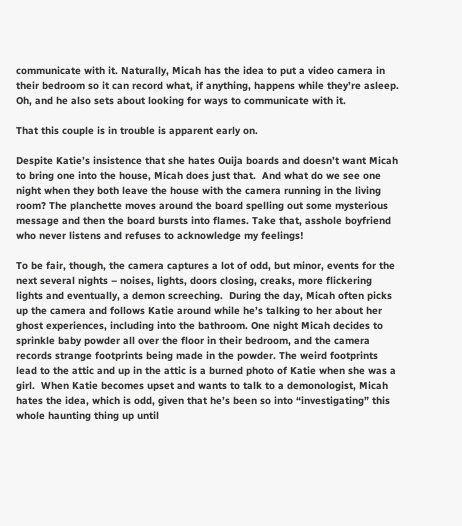communicate with it. Naturally, Micah has the idea to put a video camera in their bedroom so it can record what, if anything, happens while they’re asleep. Oh, and he also sets about looking for ways to communicate with it.

That this couple is in trouble is apparent early on.

Despite Katie’s insistence that she hates Ouija boards and doesn’t want Micah to bring one into the house, Micah does just that.  And what do we see one night when they both leave the house with the camera running in the living room? The planchette moves around the board spelling out some mysterious message and then the board bursts into flames. Take that, asshole boyfriend who never listens and refuses to acknowledge my feelings!

To be fair, though, the camera captures a lot of odd, but minor, events for the next several nights – noises, lights, doors closing, creaks, more flickering lights and eventually, a demon screeching.  During the day, Micah often picks up the camera and follows Katie around while he’s talking to her about her ghost experiences, including into the bathroom. One night Micah decides to sprinkle baby powder all over the floor in their bedroom, and the camera records strange footprints being made in the powder. The weird footprints lead to the attic and up in the attic is a burned photo of Katie when she was a girl.  When Katie becomes upset and wants to talk to a demonologist, Micah hates the idea, which is odd, given that he’s been so into “investigating” this whole haunting thing up until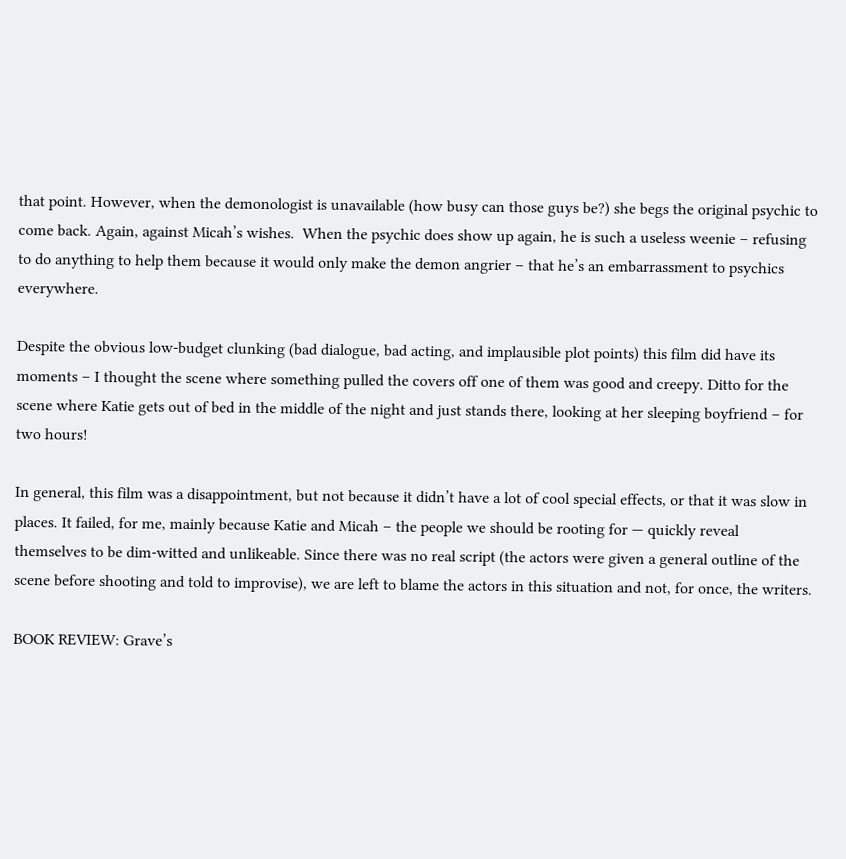that point. However, when the demonologist is unavailable (how busy can those guys be?) she begs the original psychic to come back. Again, against Micah’s wishes.  When the psychic does show up again, he is such a useless weenie – refusing to do anything to help them because it would only make the demon angrier – that he’s an embarrassment to psychics everywhere.

Despite the obvious low-budget clunking (bad dialogue, bad acting, and implausible plot points) this film did have its moments – I thought the scene where something pulled the covers off one of them was good and creepy. Ditto for the scene where Katie gets out of bed in the middle of the night and just stands there, looking at her sleeping boyfriend – for two hours!

In general, this film was a disappointment, but not because it didn’t have a lot of cool special effects, or that it was slow in places. It failed, for me, mainly because Katie and Micah – the people we should be rooting for — quickly reveal themselves to be dim-witted and unlikeable. Since there was no real script (the actors were given a general outline of the scene before shooting and told to improvise), we are left to blame the actors in this situation and not, for once, the writers.

BOOK REVIEW: Grave’s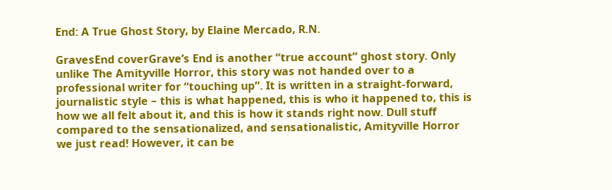End: A True Ghost Story, by Elaine Mercado, R.N.

GravesEnd coverGrave’s End is another “true account” ghost story. Only unlike The Amityville Horror, this story was not handed over to a professional writer for “touching up”. It is written in a straight-forward, journalistic style – this is what happened, this is who it happened to, this is how we all felt about it, and this is how it stands right now. Dull stuff compared to the sensationalized, and sensationalistic, Amityville Horror we just read! However, it can be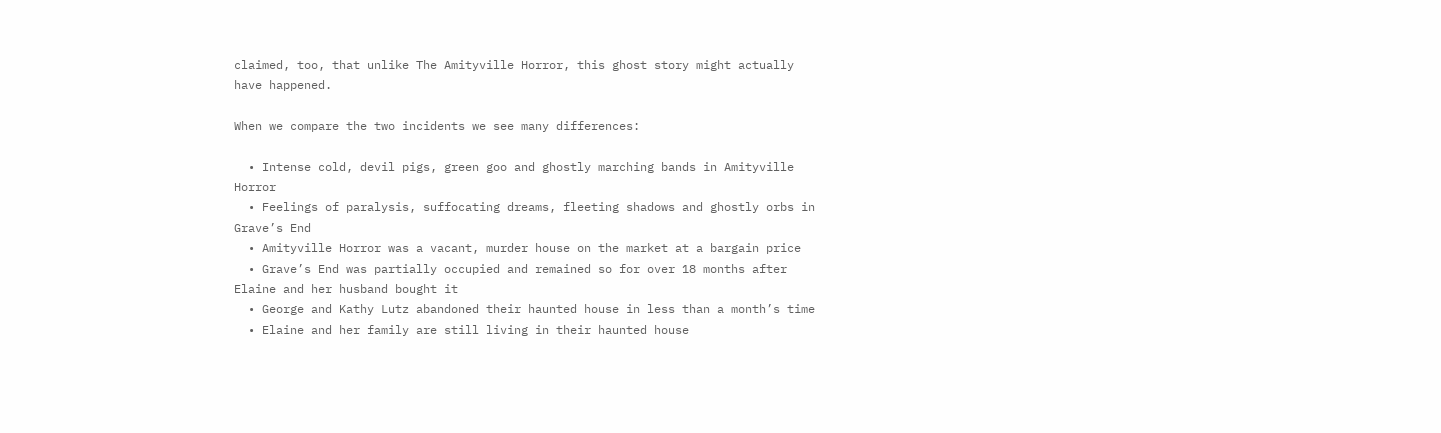claimed, too, that unlike The Amityville Horror, this ghost story might actually have happened.

When we compare the two incidents we see many differences:

  • Intense cold, devil pigs, green goo and ghostly marching bands in Amityville Horror
  • Feelings of paralysis, suffocating dreams, fleeting shadows and ghostly orbs in Grave’s End
  • Amityville Horror was a vacant, murder house on the market at a bargain price
  • Grave’s End was partially occupied and remained so for over 18 months after Elaine and her husband bought it
  • George and Kathy Lutz abandoned their haunted house in less than a month’s time
  • Elaine and her family are still living in their haunted house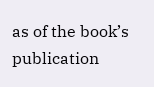as of the book’s publication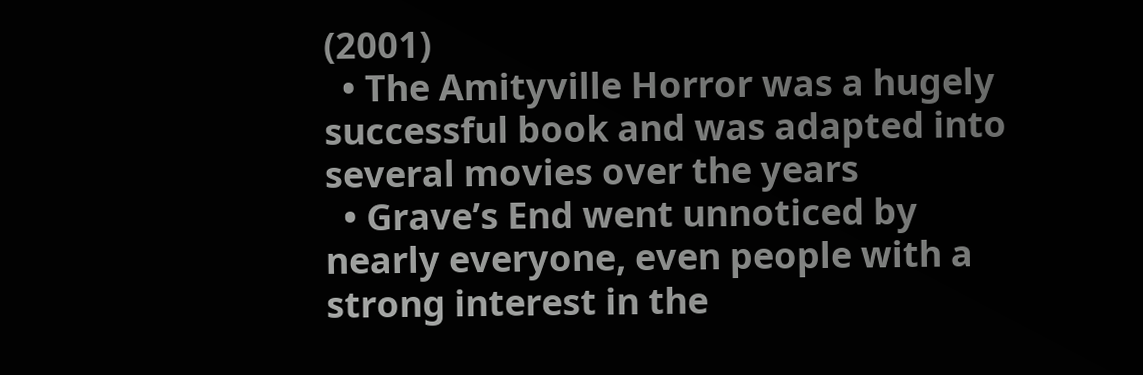(2001)
  • The Amityville Horror was a hugely successful book and was adapted into several movies over the years
  • Grave’s End went unnoticed by nearly everyone, even people with a strong interest in the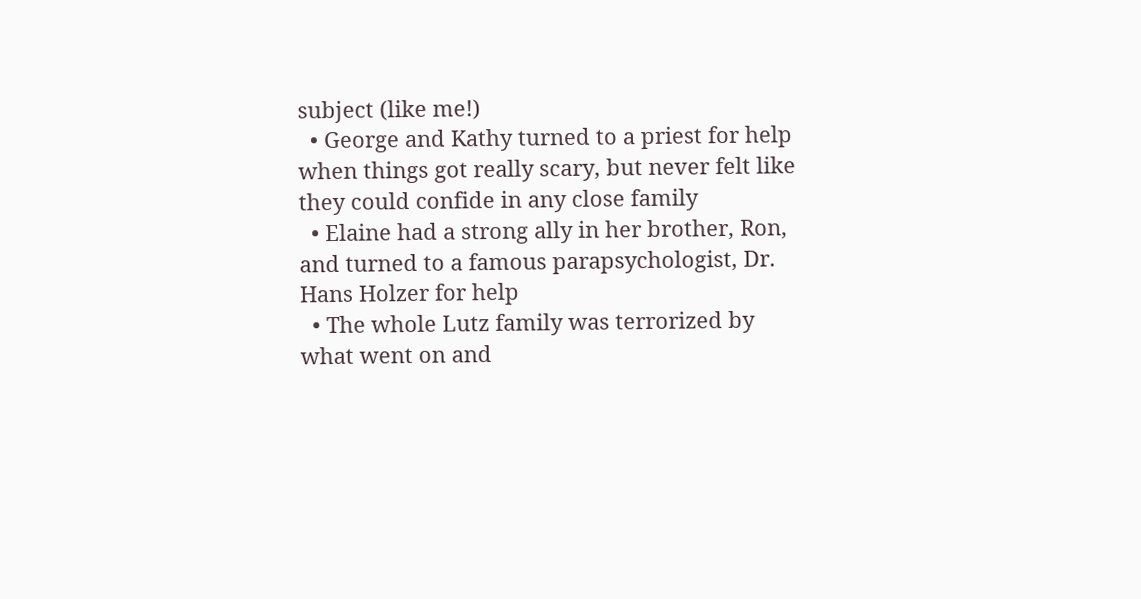subject (like me!)
  • George and Kathy turned to a priest for help when things got really scary, but never felt like they could confide in any close family
  • Elaine had a strong ally in her brother, Ron, and turned to a famous parapsychologist, Dr. Hans Holzer for help
  • The whole Lutz family was terrorized by what went on and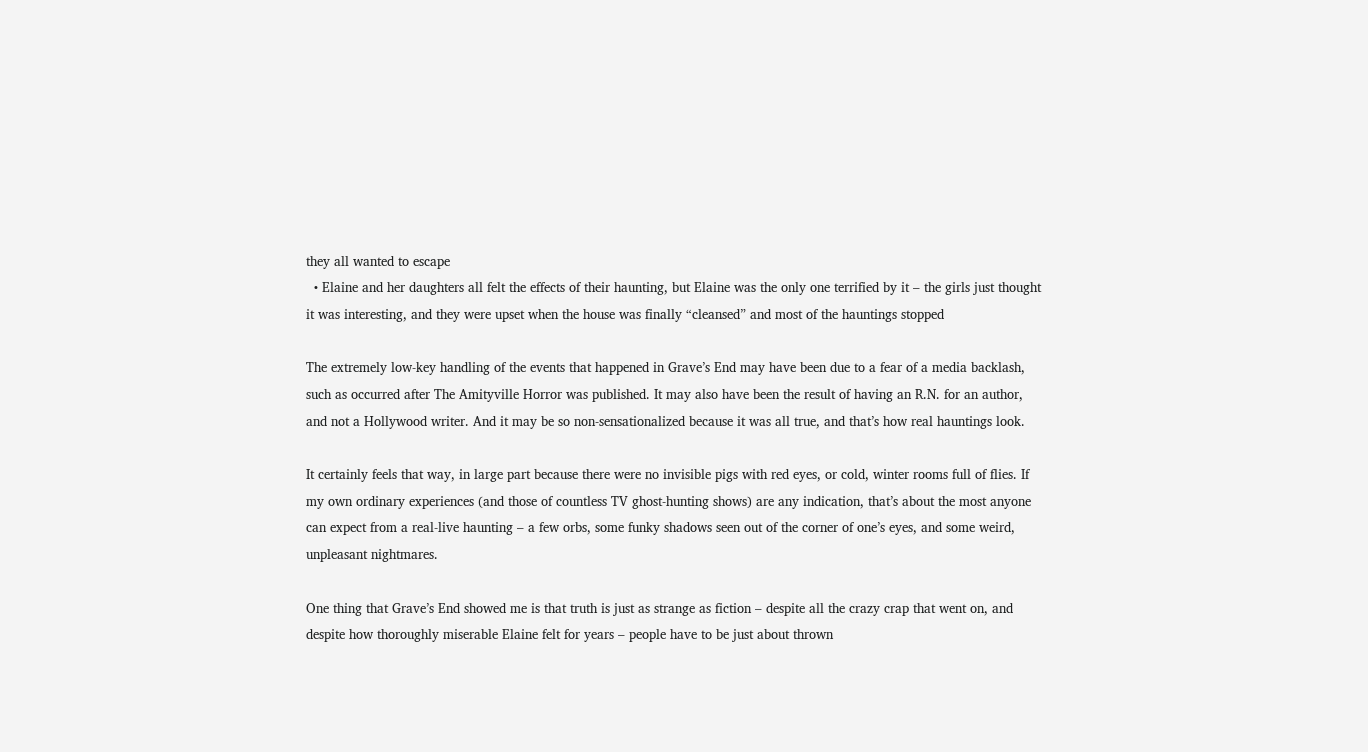they all wanted to escape
  • Elaine and her daughters all felt the effects of their haunting, but Elaine was the only one terrified by it – the girls just thought it was interesting, and they were upset when the house was finally “cleansed” and most of the hauntings stopped

The extremely low-key handling of the events that happened in Grave’s End may have been due to a fear of a media backlash, such as occurred after The Amityville Horror was published. It may also have been the result of having an R.N. for an author, and not a Hollywood writer. And it may be so non-sensationalized because it was all true, and that’s how real hauntings look.

It certainly feels that way, in large part because there were no invisible pigs with red eyes, or cold, winter rooms full of flies. If my own ordinary experiences (and those of countless TV ghost-hunting shows) are any indication, that’s about the most anyone can expect from a real-live haunting – a few orbs, some funky shadows seen out of the corner of one’s eyes, and some weird, unpleasant nightmares.

One thing that Grave’s End showed me is that truth is just as strange as fiction – despite all the crazy crap that went on, and despite how thoroughly miserable Elaine felt for years – people have to be just about thrown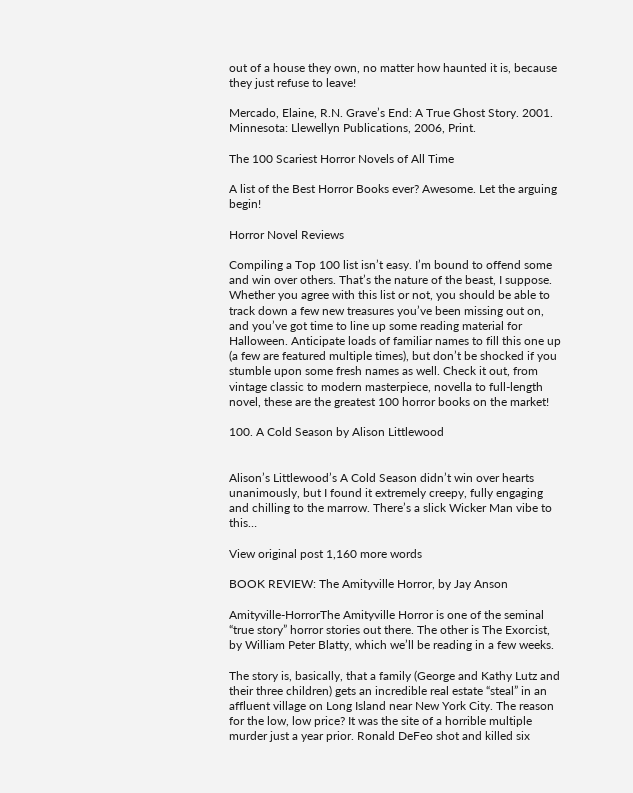out of a house they own, no matter how haunted it is, because they just refuse to leave!

Mercado, Elaine, R.N. Grave’s End: A True Ghost Story. 2001. Minnesota: Llewellyn Publications, 2006, Print.

The 100 Scariest Horror Novels of All Time

A list of the Best Horror Books ever? Awesome. Let the arguing begin!

Horror Novel Reviews

Compiling a Top 100 list isn’t easy. I’m bound to offend some and win over others. That’s the nature of the beast, I suppose. Whether you agree with this list or not, you should be able to track down a few new treasures you’ve been missing out on, and you’ve got time to line up some reading material for Halloween. Anticipate loads of familiar names to fill this one up (a few are featured multiple times), but don’t be shocked if you stumble upon some fresh names as well. Check it out, from vintage classic to modern masterpiece, novella to full-length novel, these are the greatest 100 horror books on the market!

100. A Cold Season by Alison Littlewood


Alison’s Littlewood’s A Cold Season didn’t win over hearts unanimously, but I found it extremely creepy, fully engaging and chilling to the marrow. There’s a slick Wicker Man vibe to this…

View original post 1,160 more words

BOOK REVIEW: The Amityville Horror, by Jay Anson

Amityville-HorrorThe Amityville Horror is one of the seminal “true story” horror stories out there. The other is The Exorcist, by William Peter Blatty, which we’ll be reading in a few weeks.

The story is, basically, that a family (George and Kathy Lutz and their three children) gets an incredible real estate “steal” in an affluent village on Long Island near New York City. The reason for the low, low price? It was the site of a horrible multiple murder just a year prior. Ronald DeFeo shot and killed six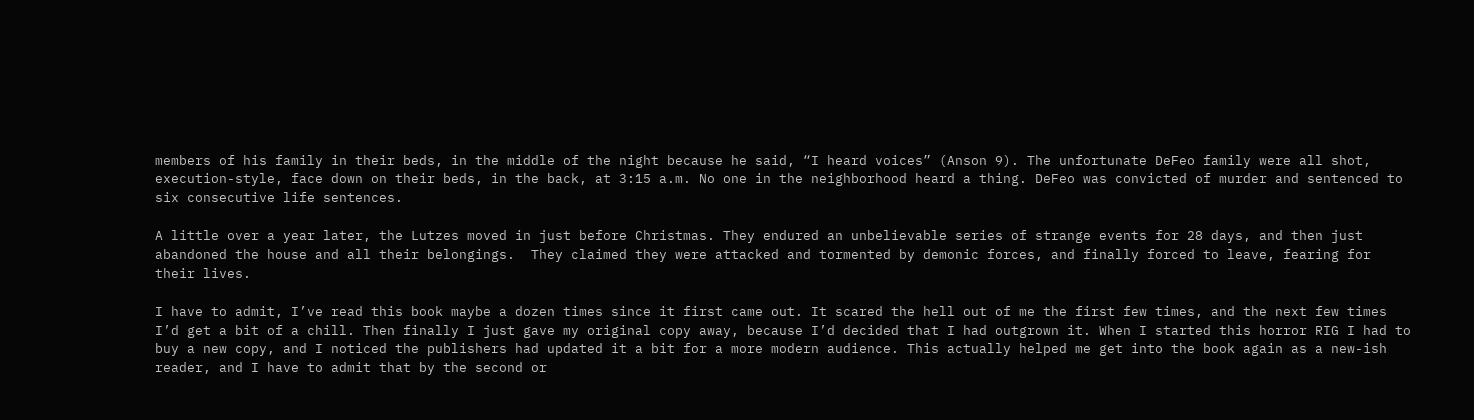members of his family in their beds, in the middle of the night because he said, “I heard voices” (Anson 9). The unfortunate DeFeo family were all shot, execution-style, face down on their beds, in the back, at 3:15 a.m. No one in the neighborhood heard a thing. DeFeo was convicted of murder and sentenced to six consecutive life sentences.

A little over a year later, the Lutzes moved in just before Christmas. They endured an unbelievable series of strange events for 28 days, and then just abandoned the house and all their belongings.  They claimed they were attacked and tormented by demonic forces, and finally forced to leave, fearing for their lives.

I have to admit, I’ve read this book maybe a dozen times since it first came out. It scared the hell out of me the first few times, and the next few times I’d get a bit of a chill. Then finally I just gave my original copy away, because I’d decided that I had outgrown it. When I started this horror RIG I had to buy a new copy, and I noticed the publishers had updated it a bit for a more modern audience. This actually helped me get into the book again as a new-ish reader, and I have to admit that by the second or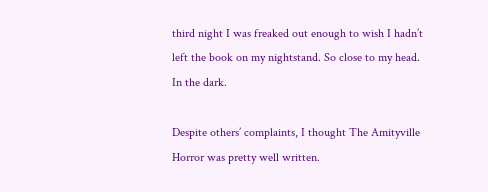third night I was freaked out enough to wish I hadn’t left the book on my nightstand. So close to my head. In the dark.

Despite others’ complaints, I thought The Amityville Horror was pretty well written.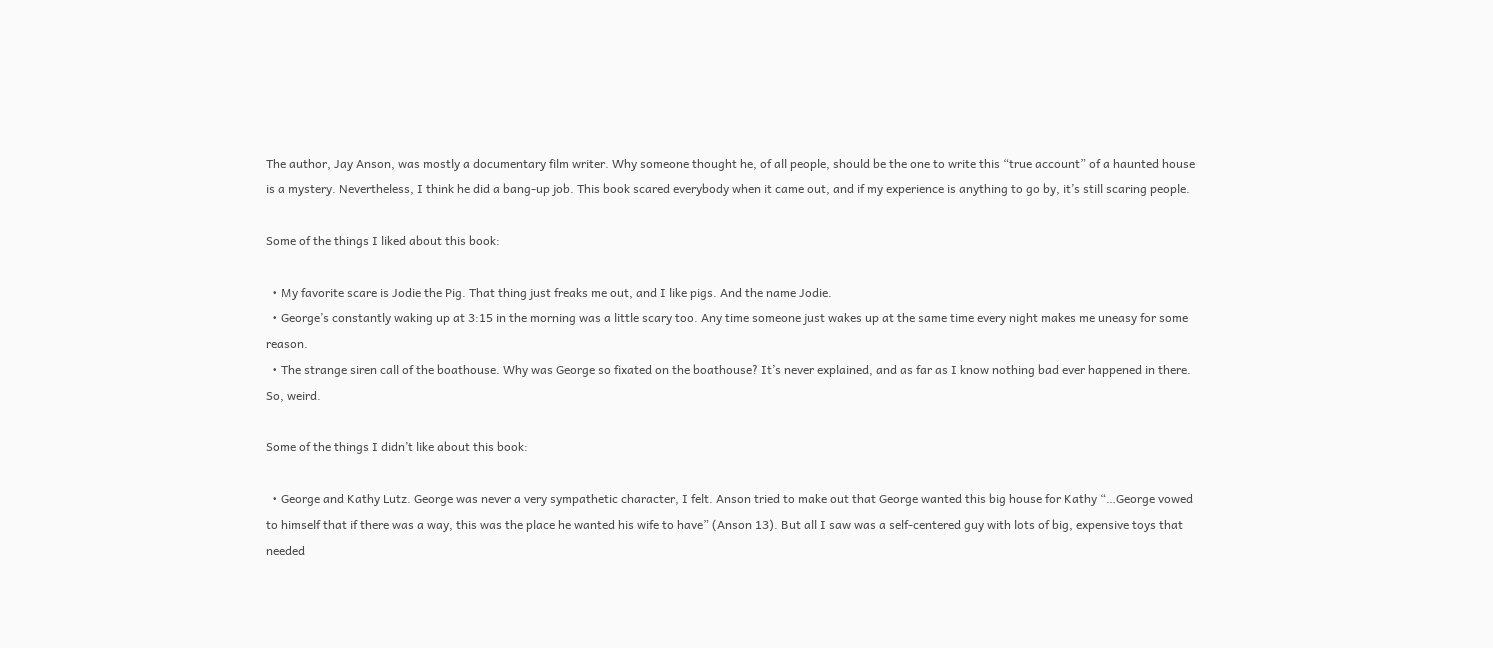The author, Jay Anson, was mostly a documentary film writer. Why someone thought he, of all people, should be the one to write this “true account” of a haunted house is a mystery. Nevertheless, I think he did a bang-up job. This book scared everybody when it came out, and if my experience is anything to go by, it’s still scaring people.

Some of the things I liked about this book:

  • My favorite scare is Jodie the Pig. That thing just freaks me out, and I like pigs. And the name Jodie.
  • George’s constantly waking up at 3:15 in the morning was a little scary too. Any time someone just wakes up at the same time every night makes me uneasy for some reason.
  • The strange siren call of the boathouse. Why was George so fixated on the boathouse? It’s never explained, and as far as I know nothing bad ever happened in there. So, weird.

Some of the things I didn’t like about this book:

  • George and Kathy Lutz. George was never a very sympathetic character, I felt. Anson tried to make out that George wanted this big house for Kathy “…George vowed to himself that if there was a way, this was the place he wanted his wife to have” (Anson 13). But all I saw was a self-centered guy with lots of big, expensive toys that needed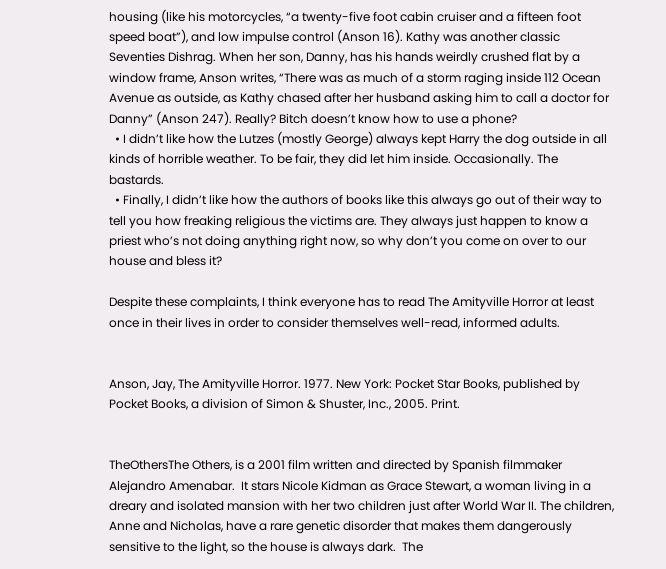housing (like his motorcycles, “a twenty-five foot cabin cruiser and a fifteen foot speed boat”), and low impulse control (Anson 16). Kathy was another classic Seventies Dishrag. When her son, Danny, has his hands weirdly crushed flat by a window frame, Anson writes, “There was as much of a storm raging inside 112 Ocean Avenue as outside, as Kathy chased after her husband asking him to call a doctor for Danny” (Anson 247). Really? Bitch doesn’t know how to use a phone?
  • I didn’t like how the Lutzes (mostly George) always kept Harry the dog outside in all kinds of horrible weather. To be fair, they did let him inside. Occasionally. The bastards.
  • Finally, I didn’t like how the authors of books like this always go out of their way to tell you how freaking religious the victims are. They always just happen to know a priest who’s not doing anything right now, so why don’t you come on over to our house and bless it?

Despite these complaints, I think everyone has to read The Amityville Horror at least once in their lives in order to consider themselves well-read, informed adults.


Anson, Jay, The Amityville Horror. 1977. New York: Pocket Star Books, published by Pocket Books, a division of Simon & Shuster, Inc., 2005. Print.


TheOthersThe Others, is a 2001 film written and directed by Spanish filmmaker Alejandro Amenabar.  It stars Nicole Kidman as Grace Stewart, a woman living in a dreary and isolated mansion with her two children just after World War II. The children, Anne and Nicholas, have a rare genetic disorder that makes them dangerously sensitive to the light, so the house is always dark.  The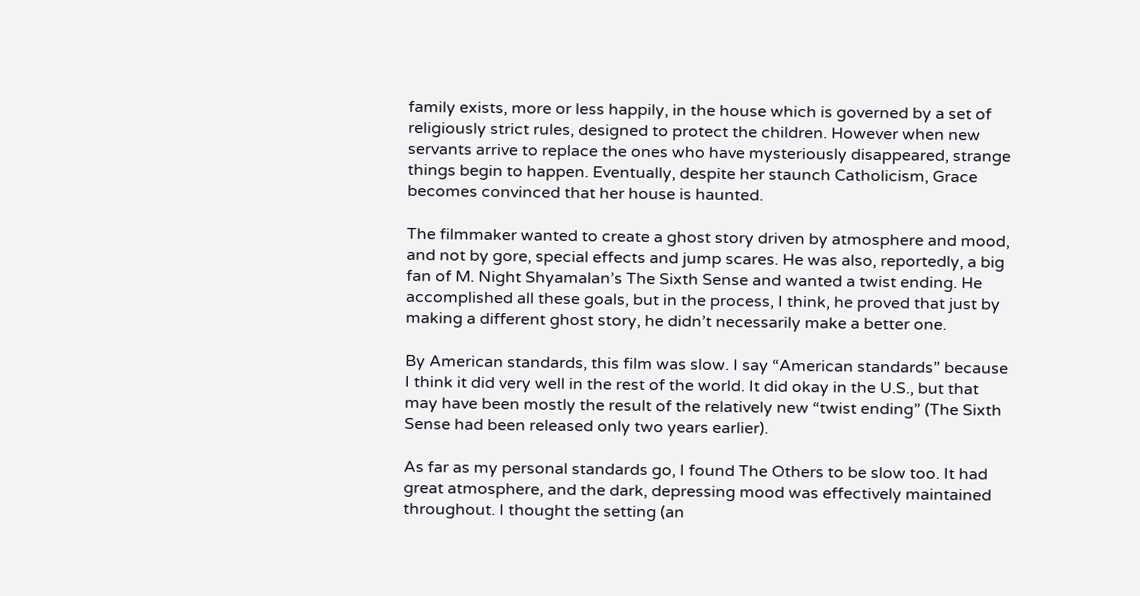family exists, more or less happily, in the house which is governed by a set of religiously strict rules, designed to protect the children. However when new servants arrive to replace the ones who have mysteriously disappeared, strange things begin to happen. Eventually, despite her staunch Catholicism, Grace becomes convinced that her house is haunted.

The filmmaker wanted to create a ghost story driven by atmosphere and mood, and not by gore, special effects and jump scares. He was also, reportedly, a big fan of M. Night Shyamalan’s The Sixth Sense and wanted a twist ending. He accomplished all these goals, but in the process, I think, he proved that just by making a different ghost story, he didn’t necessarily make a better one.

By American standards, this film was slow. I say “American standards” because I think it did very well in the rest of the world. It did okay in the U.S., but that may have been mostly the result of the relatively new “twist ending” (The Sixth Sense had been released only two years earlier).

As far as my personal standards go, I found The Others to be slow too. It had great atmosphere, and the dark, depressing mood was effectively maintained throughout. I thought the setting (an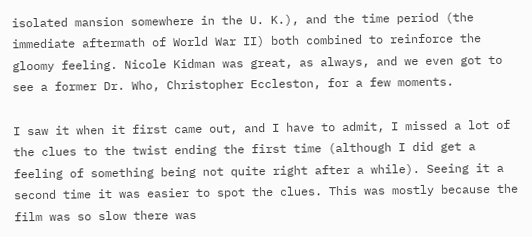isolated mansion somewhere in the U. K.), and the time period (the immediate aftermath of World War II) both combined to reinforce the gloomy feeling. Nicole Kidman was great, as always, and we even got to see a former Dr. Who, Christopher Eccleston, for a few moments.

I saw it when it first came out, and I have to admit, I missed a lot of the clues to the twist ending the first time (although I did get a feeling of something being not quite right after a while). Seeing it a second time it was easier to spot the clues. This was mostly because the film was so slow there was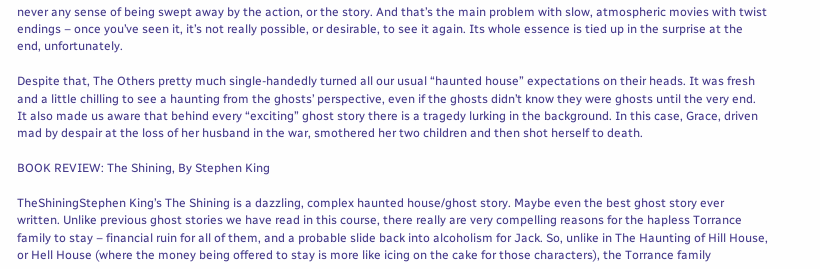never any sense of being swept away by the action, or the story. And that’s the main problem with slow, atmospheric movies with twist endings – once you’ve seen it, it’s not really possible, or desirable, to see it again. Its whole essence is tied up in the surprise at the end, unfortunately.

Despite that, The Others pretty much single-handedly turned all our usual “haunted house” expectations on their heads. It was fresh and a little chilling to see a haunting from the ghosts’ perspective, even if the ghosts didn’t know they were ghosts until the very end. It also made us aware that behind every “exciting” ghost story there is a tragedy lurking in the background. In this case, Grace, driven mad by despair at the loss of her husband in the war, smothered her two children and then shot herself to death.

BOOK REVIEW: The Shining, By Stephen King

TheShiningStephen King’s The Shining is a dazzling, complex haunted house/ghost story. Maybe even the best ghost story ever written. Unlike previous ghost stories we have read in this course, there really are very compelling reasons for the hapless Torrance family to stay – financial ruin for all of them, and a probable slide back into alcoholism for Jack. So, unlike in The Haunting of Hill House, or Hell House (where the money being offered to stay is more like icing on the cake for those characters), the Torrance family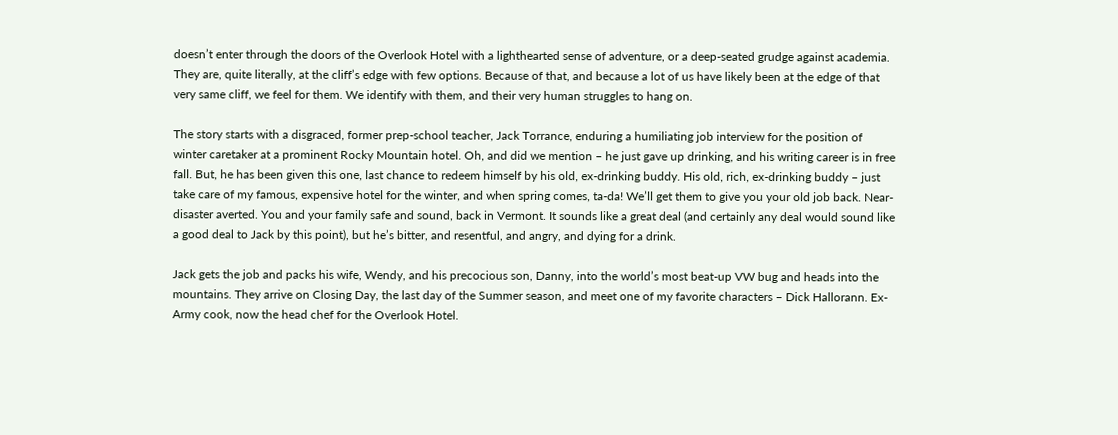doesn’t enter through the doors of the Overlook Hotel with a lighthearted sense of adventure, or a deep-seated grudge against academia. They are, quite literally, at the cliff’s edge with few options. Because of that, and because a lot of us have likely been at the edge of that very same cliff, we feel for them. We identify with them, and their very human struggles to hang on.

The story starts with a disgraced, former prep-school teacher, Jack Torrance, enduring a humiliating job interview for the position of winter caretaker at a prominent Rocky Mountain hotel. Oh, and did we mention – he just gave up drinking, and his writing career is in free fall. But, he has been given this one, last chance to redeem himself by his old, ex-drinking buddy. His old, rich, ex-drinking buddy – just take care of my famous, expensive hotel for the winter, and when spring comes, ta-da! We’ll get them to give you your old job back. Near-disaster averted. You and your family safe and sound, back in Vermont. It sounds like a great deal (and certainly any deal would sound like a good deal to Jack by this point), but he’s bitter, and resentful, and angry, and dying for a drink.

Jack gets the job and packs his wife, Wendy, and his precocious son, Danny, into the world’s most beat-up VW bug and heads into the mountains. They arrive on Closing Day, the last day of the Summer season, and meet one of my favorite characters – Dick Hallorann. Ex-Army cook, now the head chef for the Overlook Hotel.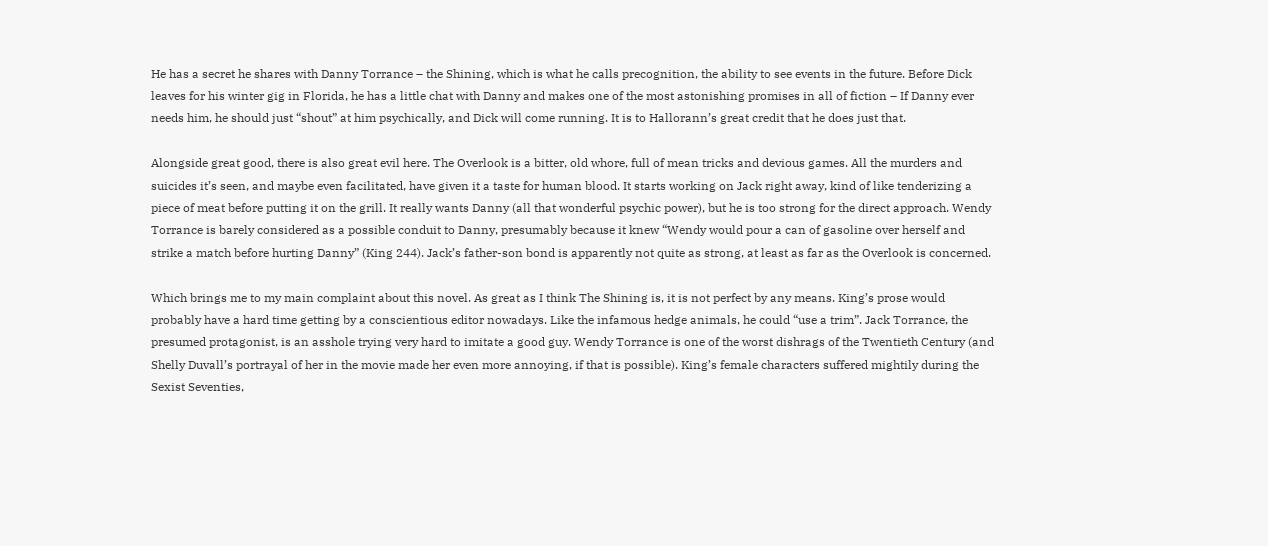He has a secret he shares with Danny Torrance – the Shining, which is what he calls precognition, the ability to see events in the future. Before Dick leaves for his winter gig in Florida, he has a little chat with Danny and makes one of the most astonishing promises in all of fiction – If Danny ever needs him, he should just “shout” at him psychically, and Dick will come running. It is to Hallorann’s great credit that he does just that.

Alongside great good, there is also great evil here. The Overlook is a bitter, old whore, full of mean tricks and devious games. All the murders and suicides it’s seen, and maybe even facilitated, have given it a taste for human blood. It starts working on Jack right away, kind of like tenderizing a piece of meat before putting it on the grill. It really wants Danny (all that wonderful psychic power), but he is too strong for the direct approach. Wendy Torrance is barely considered as a possible conduit to Danny, presumably because it knew “Wendy would pour a can of gasoline over herself and strike a match before hurting Danny” (King 244). Jack’s father-son bond is apparently not quite as strong, at least as far as the Overlook is concerned.

Which brings me to my main complaint about this novel. As great as I think The Shining is, it is not perfect by any means. King’s prose would probably have a hard time getting by a conscientious editor nowadays. Like the infamous hedge animals, he could “use a trim”. Jack Torrance, the presumed protagonist, is an asshole trying very hard to imitate a good guy. Wendy Torrance is one of the worst dishrags of the Twentieth Century (and Shelly Duvall’s portrayal of her in the movie made her even more annoying, if that is possible). King’s female characters suffered mightily during the Sexist Seventies,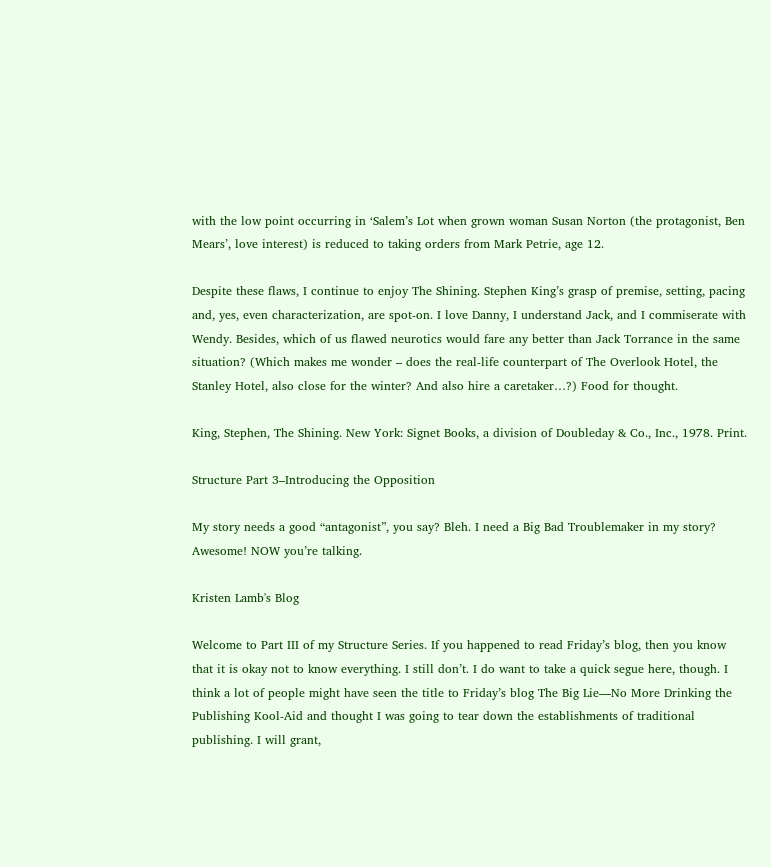with the low point occurring in ‘Salem’s Lot when grown woman Susan Norton (the protagonist, Ben Mears’, love interest) is reduced to taking orders from Mark Petrie, age 12.

Despite these flaws, I continue to enjoy The Shining. Stephen King’s grasp of premise, setting, pacing and, yes, even characterization, are spot-on. I love Danny, I understand Jack, and I commiserate with Wendy. Besides, which of us flawed neurotics would fare any better than Jack Torrance in the same situation? (Which makes me wonder – does the real-life counterpart of The Overlook Hotel, the Stanley Hotel, also close for the winter? And also hire a caretaker…?) Food for thought.

King, Stephen, The Shining. New York: Signet Books, a division of Doubleday & Co., Inc., 1978. Print.

Structure Part 3–Introducing the Opposition

My story needs a good “antagonist”, you say? Bleh. I need a Big Bad Troublemaker in my story? Awesome! NOW you’re talking.

Kristen Lamb's Blog

Welcome to Part III of my Structure Series. If you happened to read Friday’s blog, then you know that it is okay not to know everything. I still don’t. I do want to take a quick segue here, though. I think a lot of people might have seen the title to Friday’s blog The Big Lie—No More Drinking the Publishing Kool-Aid and thought I was going to tear down the establishments of traditional publishing. I will grant,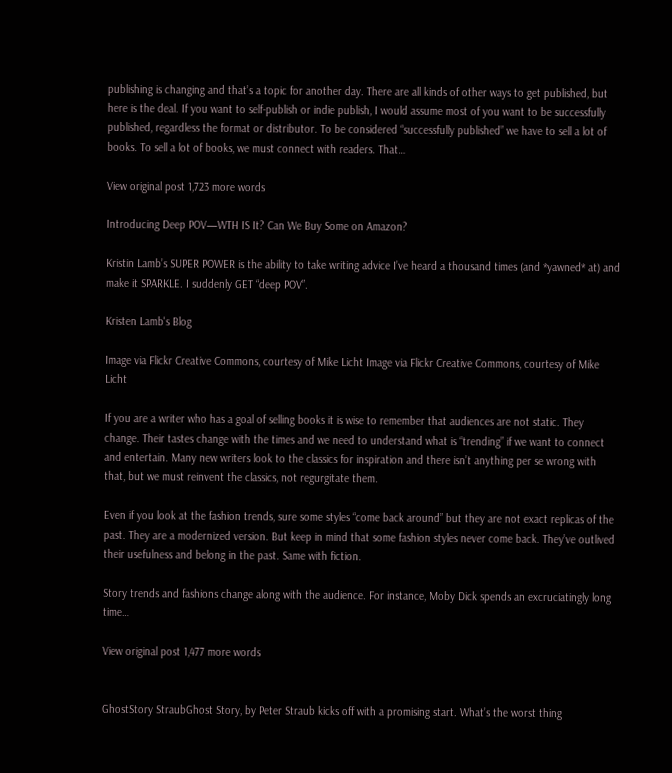publishing is changing and that’s a topic for another day. There are all kinds of other ways to get published, but here is the deal. If you want to self-publish or indie publish, I would assume most of you want to be successfully published, regardless the format or distributor. To be considered “successfully published” we have to sell a lot of books. To sell a lot of books, we must connect with readers. That…

View original post 1,723 more words

Introducing Deep POV—WTH IS It? Can We Buy Some on Amazon?

Kristin Lamb’s SUPER POWER is the ability to take writing advice I’ve heard a thousand times (and *yawned* at) and make it SPARKLE. I suddenly GET “deep POV”.

Kristen Lamb's Blog

Image via Flickr Creative Commons, courtesy of Mike Licht Image via Flickr Creative Commons, courtesy of Mike Licht

If you are a writer who has a goal of selling books it is wise to remember that audiences are not static. They change. Their tastes change with the times and we need to understand what is “trending” if we want to connect and entertain. Many new writers look to the classics for inspiration and there isn’t anything per se wrong with that, but we must reinvent the classics, not regurgitate them.

Even if you look at the fashion trends, sure some styles “come back around” but they are not exact replicas of the past. They are a modernized version. But keep in mind that some fashion styles never come back. They’ve outlived their usefulness and belong in the past. Same with fiction.

Story trends and fashions change along with the audience. For instance, Moby Dick spends an excruciatingly long time…

View original post 1,477 more words


GhostStory StraubGhost Story, by Peter Straub kicks off with a promising start. What’s the worst thing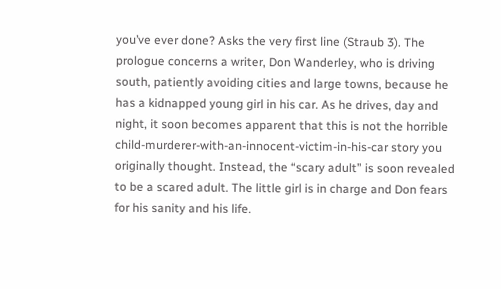you’ve ever done? Asks the very first line (Straub 3). The prologue concerns a writer, Don Wanderley, who is driving south, patiently avoiding cities and large towns, because he has a kidnapped young girl in his car. As he drives, day and night, it soon becomes apparent that this is not the horrible child-murderer-with-an-innocent-victim-in-his-car story you originally thought. Instead, the “scary adult” is soon revealed to be a scared adult. The little girl is in charge and Don fears for his sanity and his life.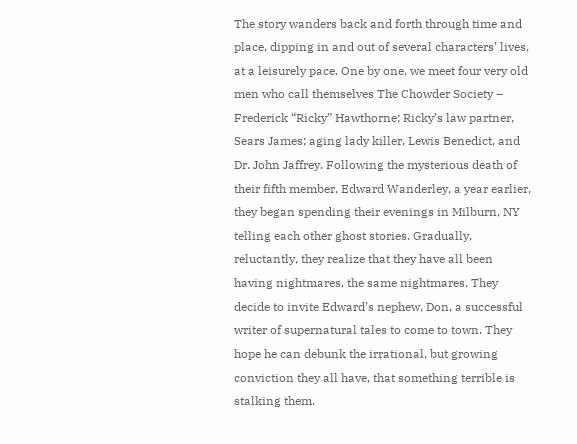The story wanders back and forth through time and place, dipping in and out of several characters’ lives, at a leisurely pace. One by one, we meet four very old men who call themselves The Chowder Society – Frederick “Ricky” Hawthorne; Ricky’s law partner, Sears James; aging lady killer, Lewis Benedict, and Dr. John Jaffrey. Following the mysterious death of their fifth member, Edward Wanderley, a year earlier, they began spending their evenings in Milburn, NY telling each other ghost stories. Gradually, reluctantly, they realize that they have all been having nightmares, the same nightmares. They decide to invite Edward’s nephew, Don, a successful writer of supernatural tales to come to town. They hope he can debunk the irrational, but growing conviction they all have, that something terrible is stalking them.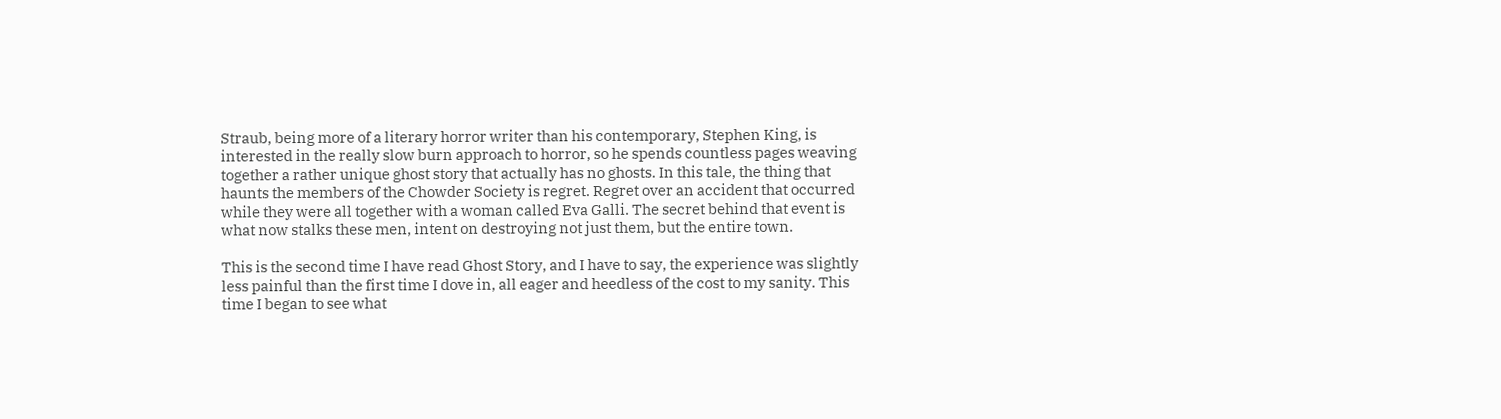Straub, being more of a literary horror writer than his contemporary, Stephen King, is interested in the really slow burn approach to horror, so he spends countless pages weaving together a rather unique ghost story that actually has no ghosts. In this tale, the thing that haunts the members of the Chowder Society is regret. Regret over an accident that occurred while they were all together with a woman called Eva Galli. The secret behind that event is what now stalks these men, intent on destroying not just them, but the entire town.

This is the second time I have read Ghost Story, and I have to say, the experience was slightly less painful than the first time I dove in, all eager and heedless of the cost to my sanity. This time I began to see what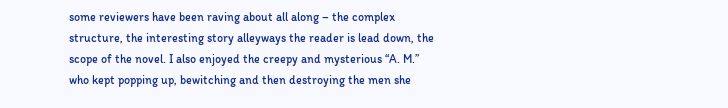some reviewers have been raving about all along – the complex structure, the interesting story alleyways the reader is lead down, the scope of the novel. I also enjoyed the creepy and mysterious “A. M.” who kept popping up, bewitching and then destroying the men she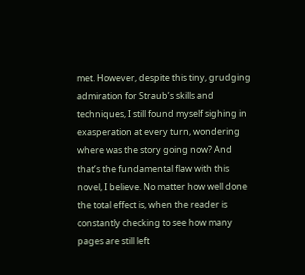met. However, despite this tiny, grudging admiration for Straub’s skills and techniques, I still found myself sighing in exasperation at every turn, wondering where was the story going now? And that’s the fundamental flaw with this novel, I believe. No matter how well done the total effect is, when the reader is constantly checking to see how many pages are still left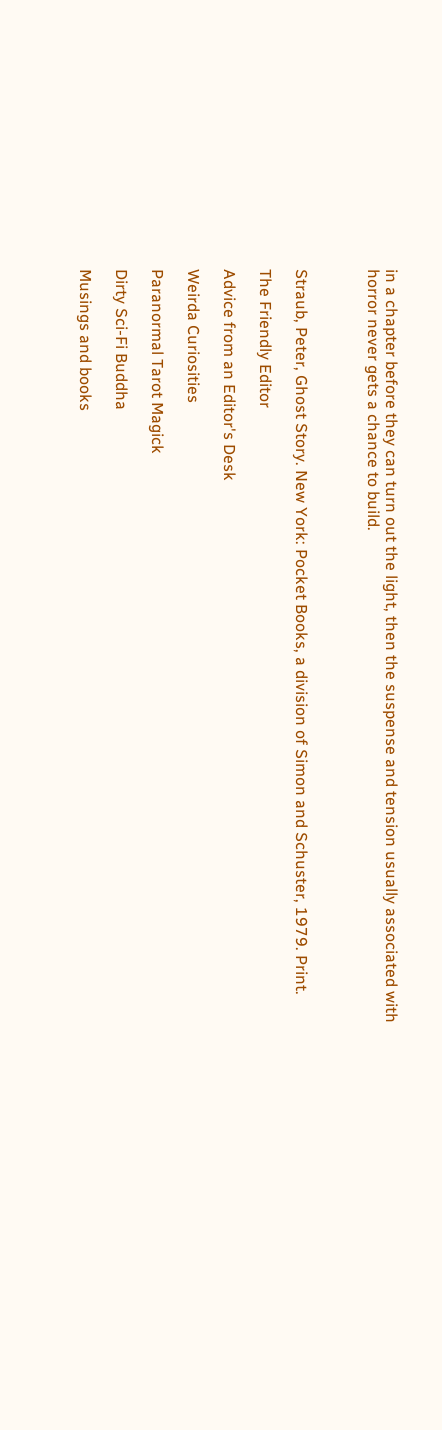in a chapter before they can turn out the light, then the suspense and tension usually associated with horror never gets a chance to build.



Straub, Peter, Ghost Story. New York: Pocket Books, a division of Simon and Schuster, 1979. Print.

The Friendly Editor

Advice from an Editor's Desk

Weirda Curiosities

Paranormal Tarot Magick

Dirty Sci-Fi Buddha

Musings and books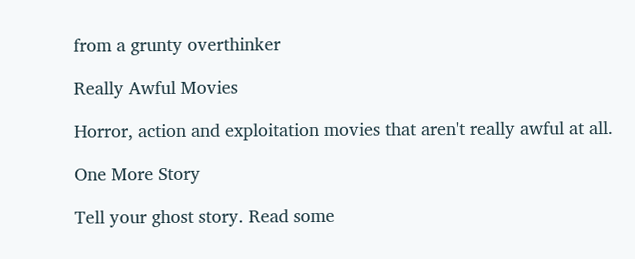from a grunty overthinker

Really Awful Movies

Horror, action and exploitation movies that aren't really awful at all.

One More Story

Tell your ghost story. Read some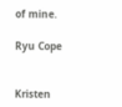of mine.

Ryu Cope


Kristen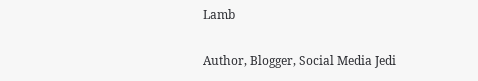Lamb

Author, Blogger, Social Media Jedi